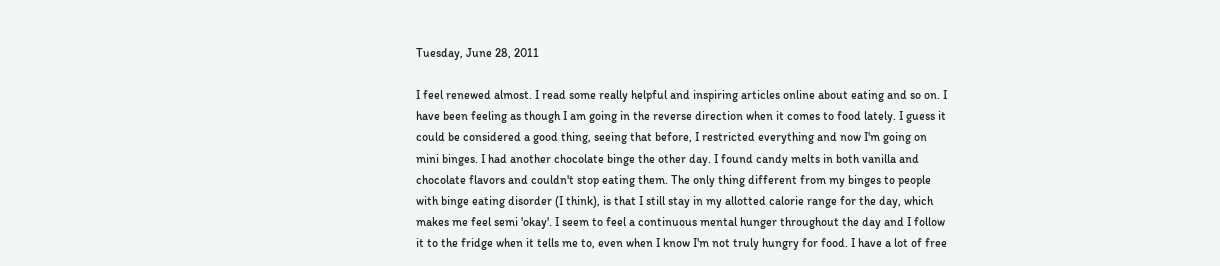Tuesday, June 28, 2011

I feel renewed almost. I read some really helpful and inspiring articles online about eating and so on. I have been feeling as though I am going in the reverse direction when it comes to food lately. I guess it could be considered a good thing, seeing that before, I restricted everything and now I'm going on mini binges. I had another chocolate binge the other day. I found candy melts in both vanilla and chocolate flavors and couldn't stop eating them. The only thing different from my binges to people with binge eating disorder (I think), is that I still stay in my allotted calorie range for the day, which makes me feel semi 'okay'. I seem to feel a continuous mental hunger throughout the day and I follow it to the fridge when it tells me to, even when I know I'm not truly hungry for food. I have a lot of free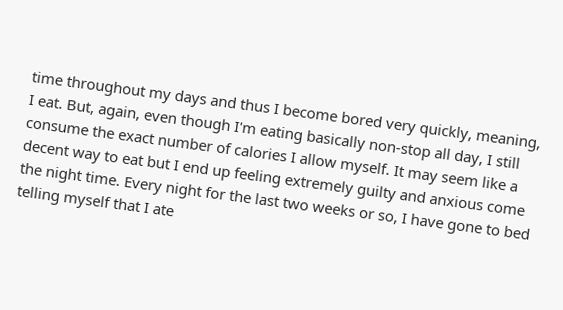time throughout my days and thus I become bored very quickly, meaning, I eat. But, again, even though I'm eating basically non-stop all day, I still consume the exact number of calories I allow myself. It may seem like a decent way to eat but I end up feeling extremely guilty and anxious come the night time. Every night for the last two weeks or so, I have gone to bed telling myself that I ate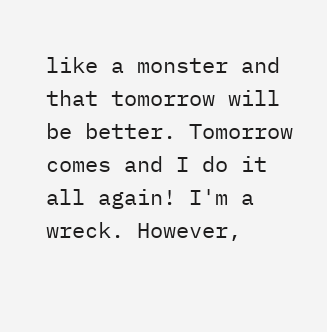like a monster and that tomorrow will be better. Tomorrow comes and I do it all again! I'm a wreck. However,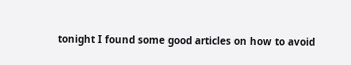tonight I found some good articles on how to avoid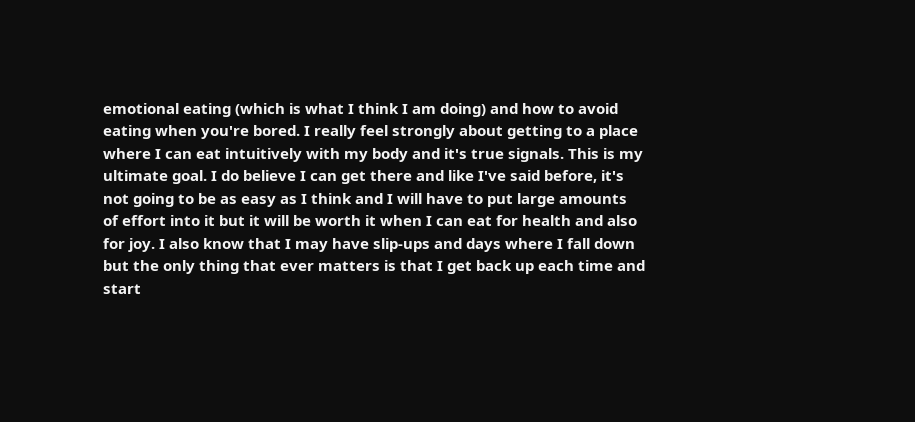emotional eating (which is what I think I am doing) and how to avoid eating when you're bored. I really feel strongly about getting to a place where I can eat intuitively with my body and it's true signals. This is my ultimate goal. I do believe I can get there and like I've said before, it's not going to be as easy as I think and I will have to put large amounts of effort into it but it will be worth it when I can eat for health and also for joy. I also know that I may have slip-ups and days where I fall down but the only thing that ever matters is that I get back up each time and start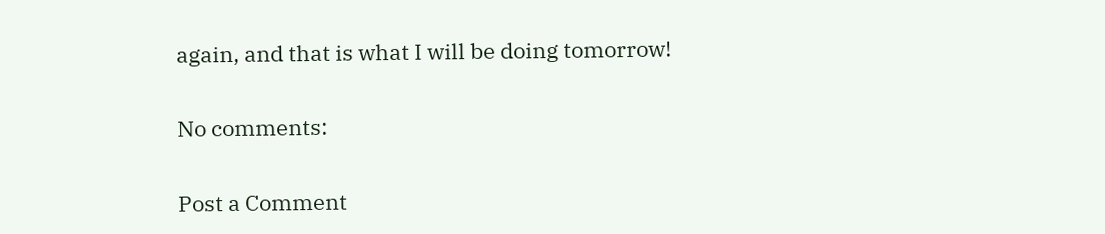again, and that is what I will be doing tomorrow!

No comments:

Post a Comment